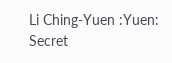Li Ching-Yuen :Yuen: Secret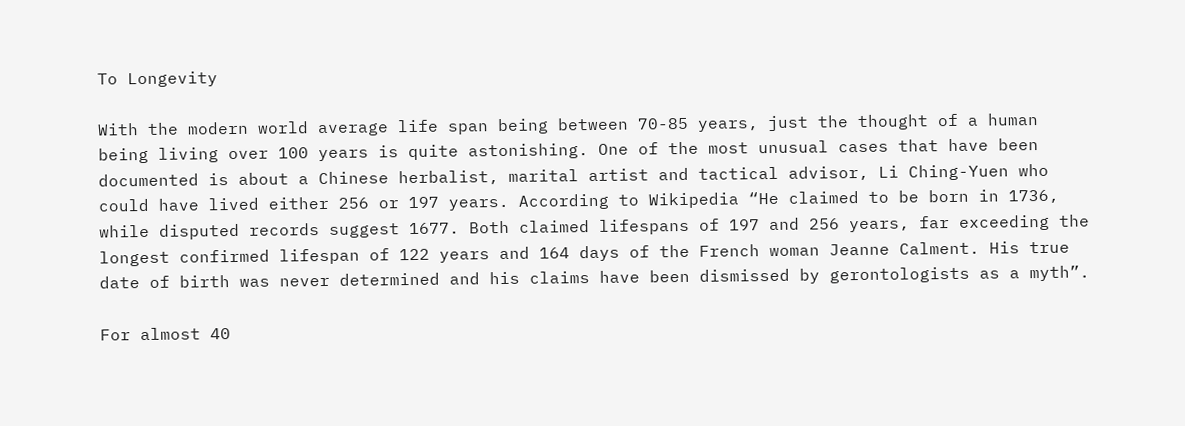To Longevity

With the modern world average life span being between 70-85 years, just the thought of a human being living over 100 years is quite astonishing. One of the most unusual cases that have been documented is about a Chinese herbalist, marital artist and tactical advisor, Li Ching-Yuen who could have lived either 256 or 197 years. According to Wikipedia “He claimed to be born in 1736, while disputed records suggest 1677. Both claimed lifespans of 197 and 256 years, far exceeding the longest confirmed lifespan of 122 years and 164 days of the French woman Jeanne Calment. His true date of birth was never determined and his claims have been dismissed by gerontologists as a myth”.

For almost 40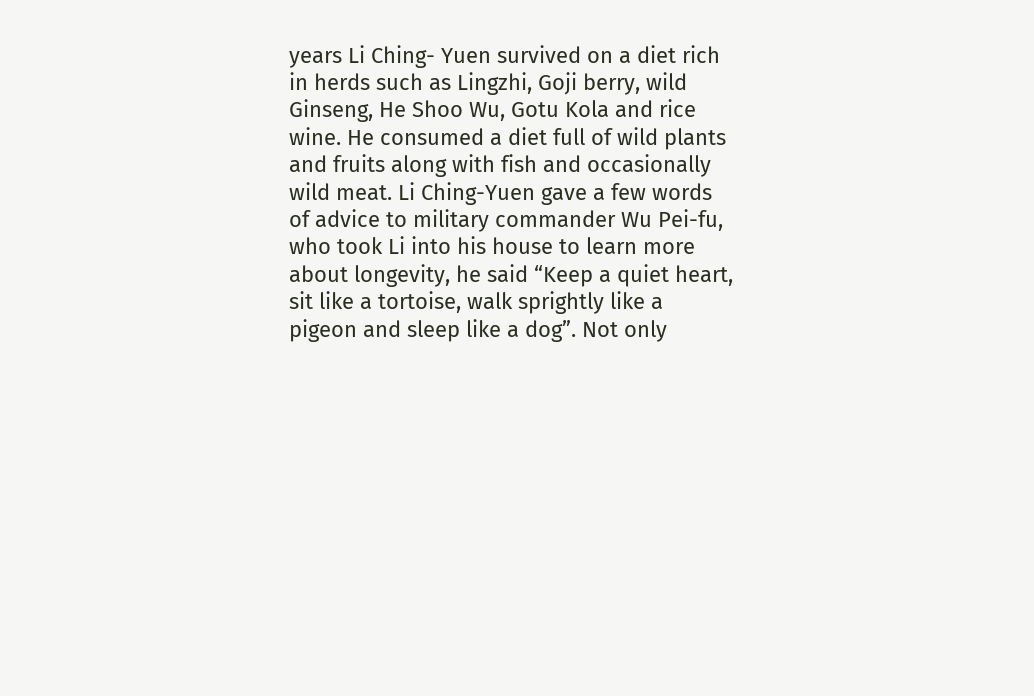years Li Ching- Yuen survived on a diet rich in herds such as Lingzhi, Goji berry, wild Ginseng, He Shoo Wu, Gotu Kola and rice wine. He consumed a diet full of wild plants and fruits along with fish and occasionally wild meat. Li Ching-Yuen gave a few words of advice to military commander Wu Pei-fu, who took Li into his house to learn more about longevity, he said “Keep a quiet heart, sit like a tortoise, walk sprightly like a pigeon and sleep like a dog”. Not only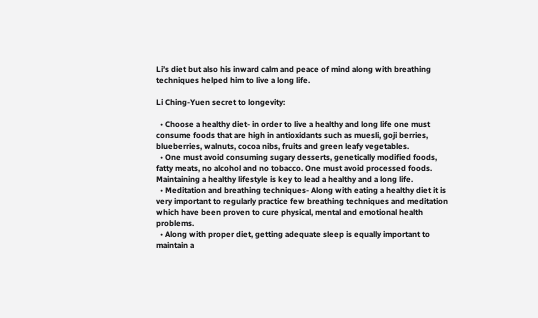Li’s diet but also his inward calm and peace of mind along with breathing techniques helped him to live a long life.

Li Ching-Yuen secret to longevity:

  • Choose a healthy diet- in order to live a healthy and long life one must consume foods that are high in antioxidants such as muesli, goji berries, blueberries, walnuts, cocoa nibs, fruits and green leafy vegetables.
  • One must avoid consuming sugary desserts, genetically modified foods, fatty meats, no alcohol and no tobacco. One must avoid processed foods. Maintaining a healthy lifestyle is key to lead a healthy and a long life.
  • Meditation and breathing techniques- Along with eating a healthy diet it is very important to regularly practice few breathing techniques and meditation which have been proven to cure physical, mental and emotional health problems.
  • Along with proper diet, getting adequate sleep is equally important to maintain a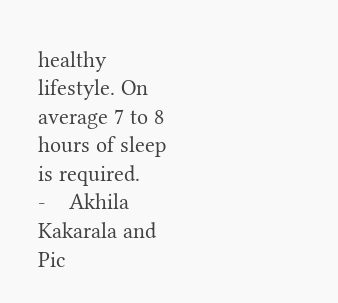healthy lifestyle. On average 7 to 8 hours of sleep is required.                 -    Akhila Kakarala and Pic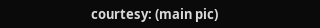courtesy: (main pic)